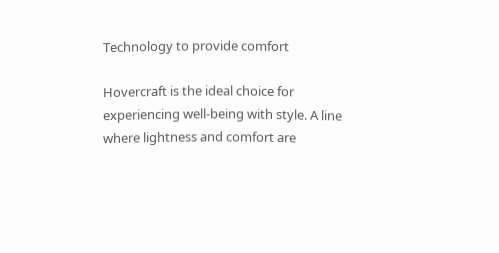Technology to provide comfort

Hovercraft is the ideal choice for experiencing well-being with style. A line where lightness and comfort are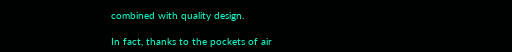combined with quality design.

In fact, thanks to the pockets of air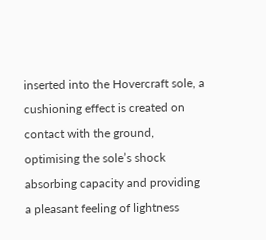inserted into the Hovercraft sole, a cushioning effect is created on contact with the ground, optimising the sole’s shock absorbing capacity and providing a pleasant feeling of lightness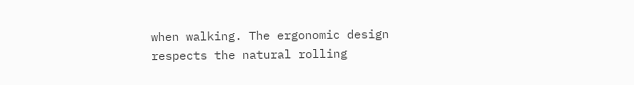when walking. The ergonomic design respects the natural rolling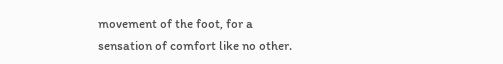movement of the foot, for a sensation of comfort like no other.